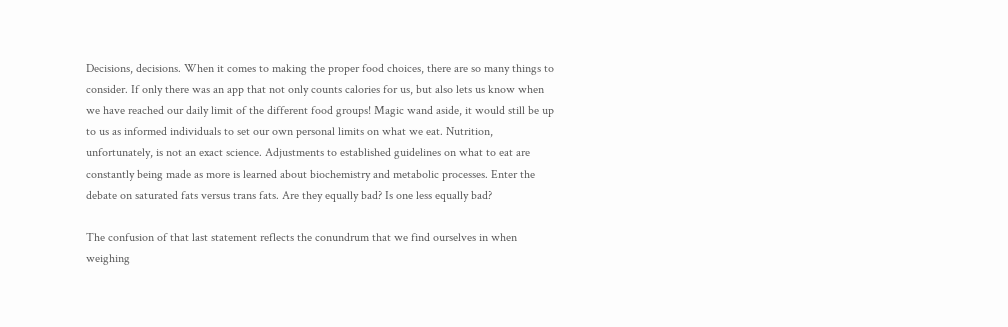Decisions, decisions. When it comes to making the proper food choices, there are so many things to consider. If only there was an app that not only counts calories for us, but also lets us know when we have reached our daily limit of the different food groups! Magic wand aside, it would still be up to us as informed individuals to set our own personal limits on what we eat. Nutrition, unfortunately, is not an exact science. Adjustments to established guidelines on what to eat are constantly being made as more is learned about biochemistry and metabolic processes. Enter the debate on saturated fats versus trans fats. Are they equally bad? Is one less equally bad?

The confusion of that last statement reflects the conundrum that we find ourselves in when weighing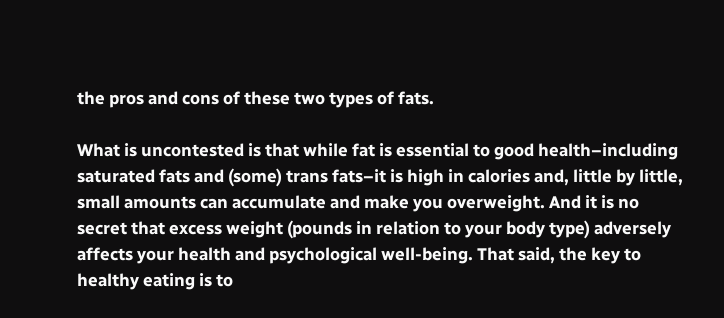the pros and cons of these two types of fats.

What is uncontested is that while fat is essential to good health–including saturated fats and (some) trans fats–it is high in calories and, little by little, small amounts can accumulate and make you overweight. And it is no secret that excess weight (pounds in relation to your body type) adversely affects your health and psychological well-being. That said, the key to healthy eating is to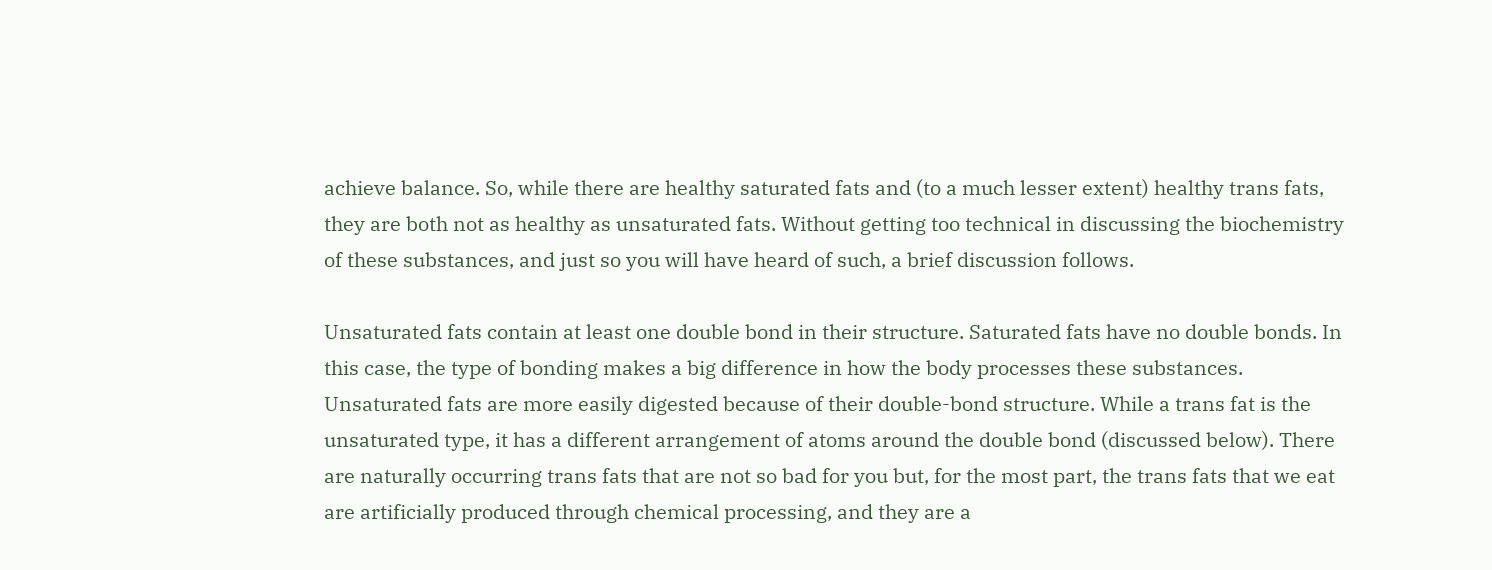achieve balance. So, while there are healthy saturated fats and (to a much lesser extent) healthy trans fats, they are both not as healthy as unsaturated fats. Without getting too technical in discussing the biochemistry of these substances, and just so you will have heard of such, a brief discussion follows.

Unsaturated fats contain at least one double bond in their structure. Saturated fats have no double bonds. In this case, the type of bonding makes a big difference in how the body processes these substances. Unsaturated fats are more easily digested because of their double-bond structure. While a trans fat is the unsaturated type, it has a different arrangement of atoms around the double bond (discussed below). There are naturally occurring trans fats that are not so bad for you but, for the most part, the trans fats that we eat are artificially produced through chemical processing, and they are a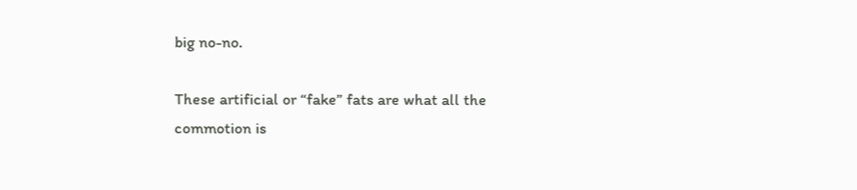big no-no.

These artificial or “fake” fats are what all the commotion is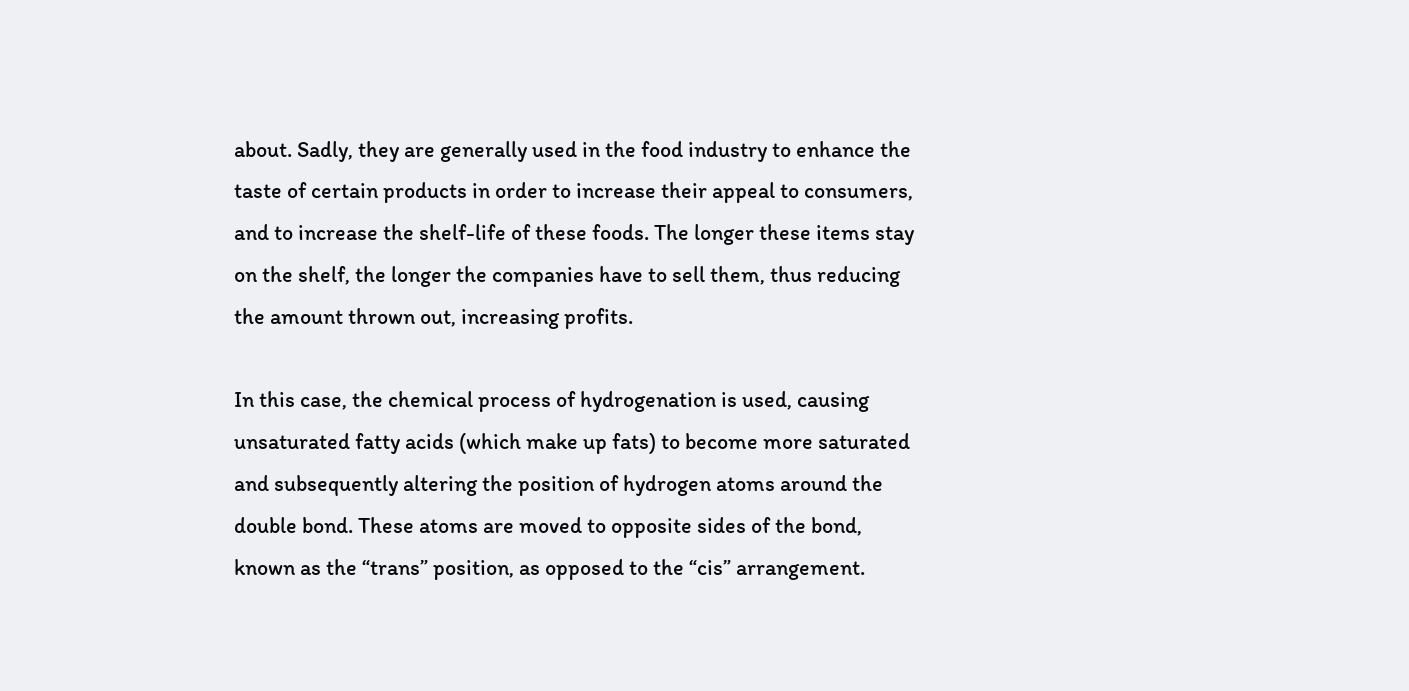about. Sadly, they are generally used in the food industry to enhance the taste of certain products in order to increase their appeal to consumers, and to increase the shelf-life of these foods. The longer these items stay on the shelf, the longer the companies have to sell them, thus reducing the amount thrown out, increasing profits.

In this case, the chemical process of hydrogenation is used, causing unsaturated fatty acids (which make up fats) to become more saturated and subsequently altering the position of hydrogen atoms around the double bond. These atoms are moved to opposite sides of the bond, known as the “trans” position, as opposed to the “cis” arrangement.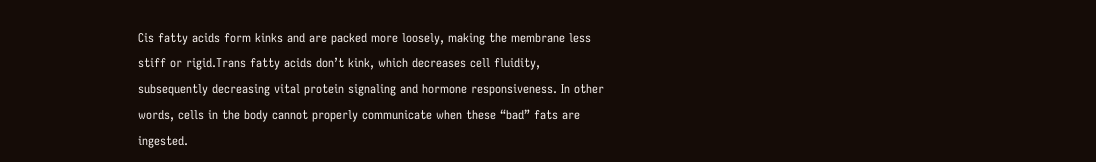Cis fatty acids form kinks and are packed more loosely, making the membrane less stiff or rigid.Trans fatty acids don’t kink, which decreases cell fluidity, subsequently decreasing vital protein signaling and hormone responsiveness. In other words, cells in the body cannot properly communicate when these “bad” fats are ingested.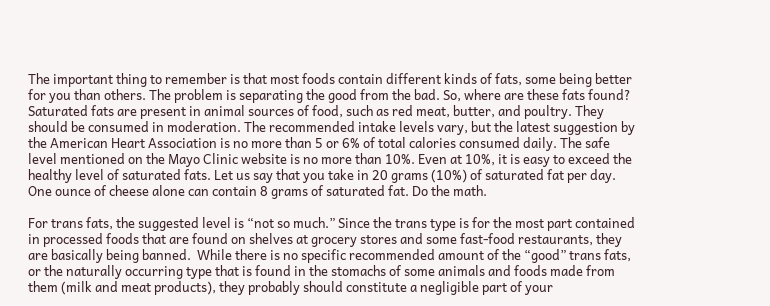The important thing to remember is that most foods contain different kinds of fats, some being better for you than others. The problem is separating the good from the bad. So, where are these fats found?  Saturated fats are present in animal sources of food, such as red meat, butter, and poultry. They should be consumed in moderation. The recommended intake levels vary, but the latest suggestion by the American Heart Association is no more than 5 or 6% of total calories consumed daily. The safe level mentioned on the Mayo Clinic website is no more than 10%. Even at 10%, it is easy to exceed the healthy level of saturated fats. Let us say that you take in 20 grams (10%) of saturated fat per day. One ounce of cheese alone can contain 8 grams of saturated fat. Do the math.

For trans fats, the suggested level is “not so much.” Since the trans type is for the most part contained in processed foods that are found on shelves at grocery stores and some fast-food restaurants, they are basically being banned.  While there is no specific recommended amount of the “good” trans fats, or the naturally occurring type that is found in the stomachs of some animals and foods made from them (milk and meat products), they probably should constitute a negligible part of your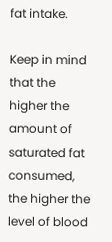fat intake.

Keep in mind that the higher the amount of saturated fat consumed, the higher the level of blood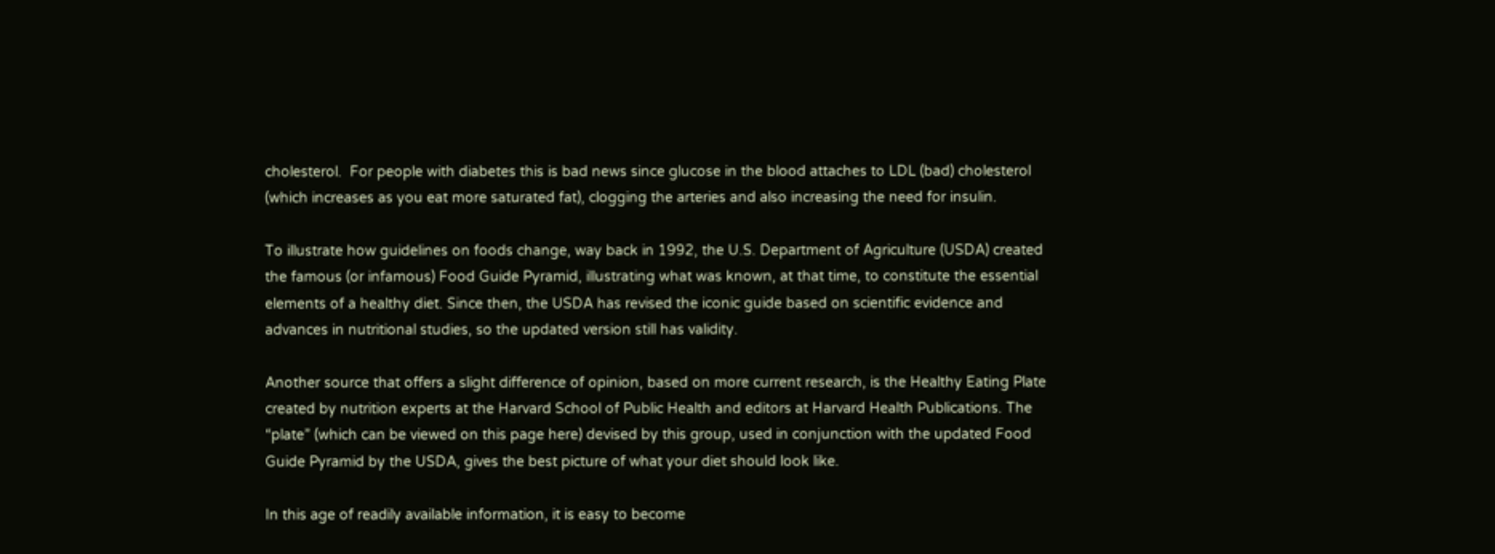cholesterol.  For people with diabetes this is bad news since glucose in the blood attaches to LDL (bad) cholesterol (which increases as you eat more saturated fat), clogging the arteries and also increasing the need for insulin.

To illustrate how guidelines on foods change, way back in 1992, the U.S. Department of Agriculture (USDA) created the famous (or infamous) Food Guide Pyramid, illustrating what was known, at that time, to constitute the essential elements of a healthy diet. Since then, the USDA has revised the iconic guide based on scientific evidence and advances in nutritional studies, so the updated version still has validity.

Another source that offers a slight difference of opinion, based on more current research, is the Healthy Eating Plate created by nutrition experts at the Harvard School of Public Health and editors at Harvard Health Publications. The “plate” (which can be viewed on this page here) devised by this group, used in conjunction with the updated Food Guide Pyramid by the USDA, gives the best picture of what your diet should look like.

In this age of readily available information, it is easy to become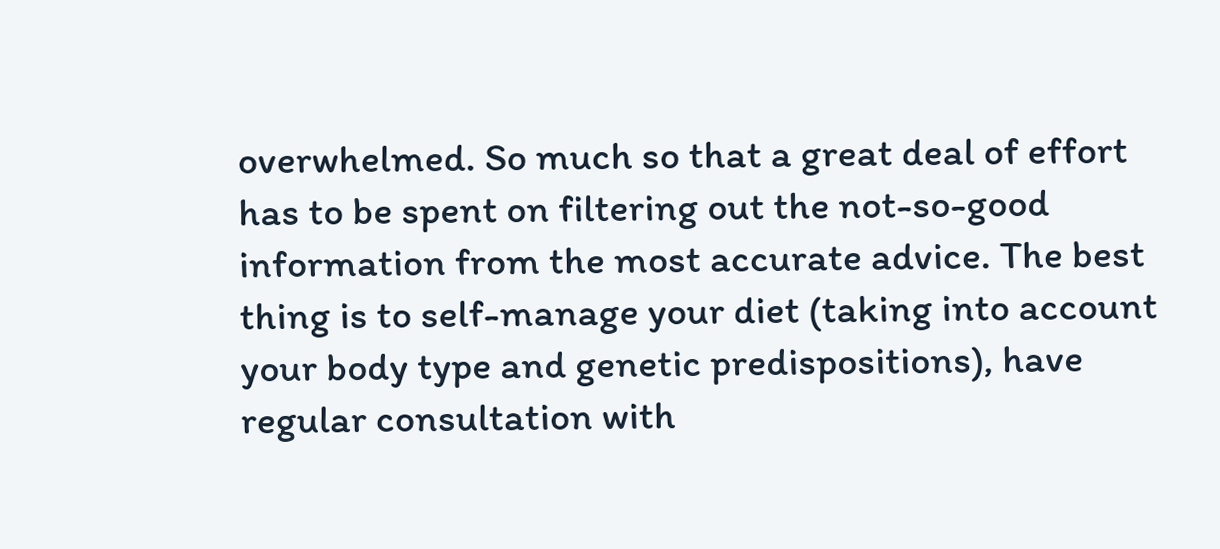overwhelmed. So much so that a great deal of effort has to be spent on filtering out the not-so-good information from the most accurate advice. The best thing is to self-manage your diet (taking into account your body type and genetic predispositions), have regular consultation with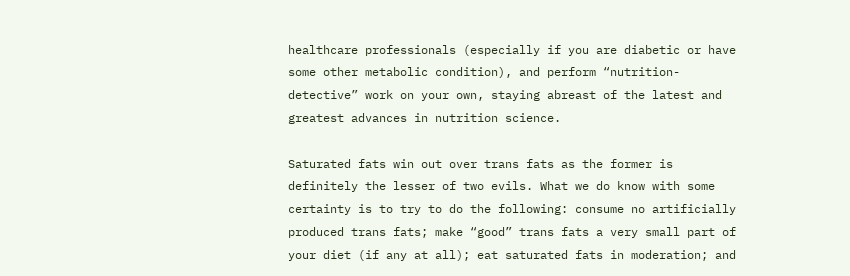healthcare professionals (especially if you are diabetic or have some other metabolic condition), and perform “nutrition-detective” work on your own, staying abreast of the latest and greatest advances in nutrition science.

Saturated fats win out over trans fats as the former is definitely the lesser of two evils. What we do know with some certainty is to try to do the following: consume no artificially produced trans fats; make “good” trans fats a very small part of your diet (if any at all); eat saturated fats in moderation; and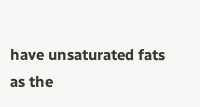have unsaturated fats as the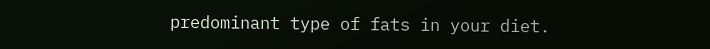predominant type of fats in your diet.